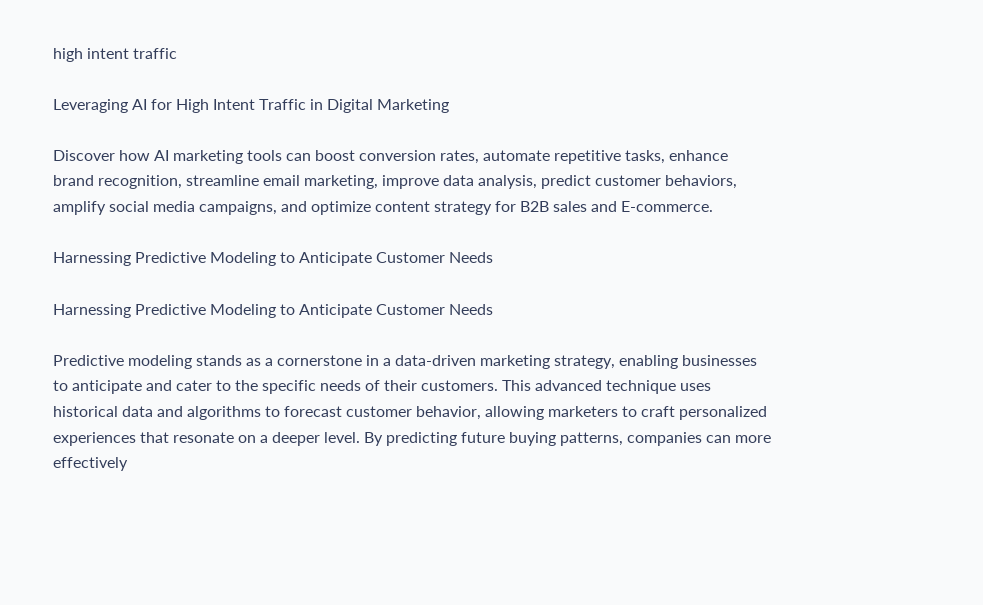high intent traffic

Leveraging AI for High Intent Traffic in Digital Marketing

Discover how AI marketing tools can boost conversion rates, automate repetitive tasks, enhance brand recognition, streamline email marketing, improve data analysis, predict customer behaviors, amplify social media campaigns, and optimize content strategy for B2B sales and E-commerce.

Harnessing Predictive Modeling to Anticipate Customer Needs

Harnessing Predictive Modeling to Anticipate Customer Needs

Predictive modeling stands as a cornerstone in a data-driven marketing strategy, enabling businesses to anticipate and cater to the specific needs of their customers. This advanced technique uses historical data and algorithms to forecast customer behavior, allowing marketers to craft personalized experiences that resonate on a deeper level. By predicting future buying patterns, companies can more effectively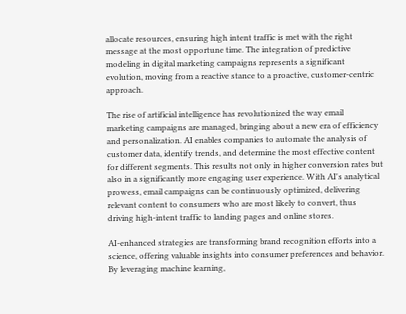allocate resources, ensuring high intent traffic is met with the right message at the most opportune time. The integration of predictive modeling in digital marketing campaigns represents a significant evolution, moving from a reactive stance to a proactive, customer-centric approach.

The rise of artificial intelligence has revolutionized the way email marketing campaigns are managed, bringing about a new era of efficiency and personalization. AI enables companies to automate the analysis of customer data, identify trends, and determine the most effective content for different segments. This results not only in higher conversion rates but also in a significantly more engaging user experience. With AI's analytical prowess, email campaigns can be continuously optimized, delivering relevant content to consumers who are most likely to convert, thus driving high-intent traffic to landing pages and online stores.

AI-enhanced strategies are transforming brand recognition efforts into a science, offering valuable insights into consumer preferences and behavior. By leveraging machine learning,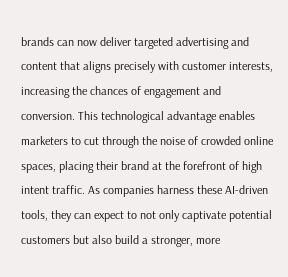brands can now deliver targeted advertising and content that aligns precisely with customer interests, increasing the chances of engagement and conversion. This technological advantage enables marketers to cut through the noise of crowded online spaces, placing their brand at the forefront of high intent traffic. As companies harness these AI-driven tools, they can expect to not only captivate potential customers but also build a stronger, more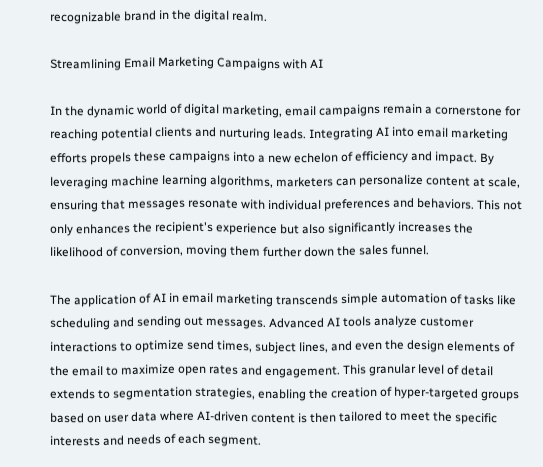recognizable brand in the digital realm.

Streamlining Email Marketing Campaigns with AI

In the dynamic world of digital marketing, email campaigns remain a cornerstone for reaching potential clients and nurturing leads. Integrating AI into email marketing efforts propels these campaigns into a new echelon of efficiency and impact. By leveraging machine learning algorithms, marketers can personalize content at scale, ensuring that messages resonate with individual preferences and behaviors. This not only enhances the recipient's experience but also significantly increases the likelihood of conversion, moving them further down the sales funnel.

The application of AI in email marketing transcends simple automation of tasks like scheduling and sending out messages. Advanced AI tools analyze customer interactions to optimize send times, subject lines, and even the design elements of the email to maximize open rates and engagement. This granular level of detail extends to segmentation strategies, enabling the creation of hyper-targeted groups based on user data where AI-driven content is then tailored to meet the specific interests and needs of each segment.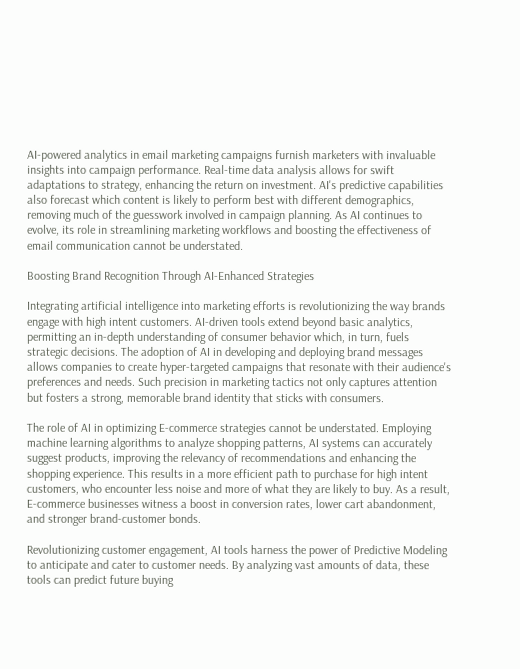AI-powered analytics in email marketing campaigns furnish marketers with invaluable insights into campaign performance. Real-time data analysis allows for swift adaptations to strategy, enhancing the return on investment. AI's predictive capabilities also forecast which content is likely to perform best with different demographics, removing much of the guesswork involved in campaign planning. As AI continues to evolve, its role in streamlining marketing workflows and boosting the effectiveness of email communication cannot be understated.

Boosting Brand Recognition Through AI-Enhanced Strategies

Integrating artificial intelligence into marketing efforts is revolutionizing the way brands engage with high intent customers. AI-driven tools extend beyond basic analytics, permitting an in-depth understanding of consumer behavior which, in turn, fuels strategic decisions. The adoption of AI in developing and deploying brand messages allows companies to create hyper-targeted campaigns that resonate with their audience's preferences and needs. Such precision in marketing tactics not only captures attention but fosters a strong, memorable brand identity that sticks with consumers.

The role of AI in optimizing E-commerce strategies cannot be understated. Employing machine learning algorithms to analyze shopping patterns, AI systems can accurately suggest products, improving the relevancy of recommendations and enhancing the shopping experience. This results in a more efficient path to purchase for high intent customers, who encounter less noise and more of what they are likely to buy. As a result, E-commerce businesses witness a boost in conversion rates, lower cart abandonment, and stronger brand-customer bonds.

Revolutionizing customer engagement, AI tools harness the power of Predictive Modeling to anticipate and cater to customer needs. By analyzing vast amounts of data, these tools can predict future buying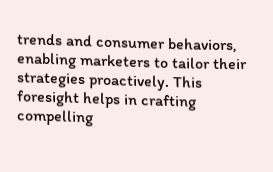trends and consumer behaviors, enabling marketers to tailor their strategies proactively. This foresight helps in crafting compelling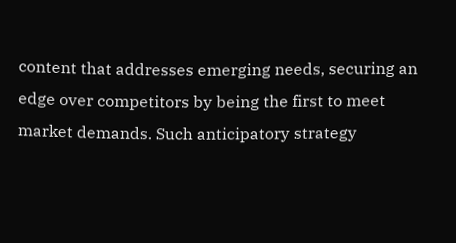content that addresses emerging needs, securing an edge over competitors by being the first to meet market demands. Such anticipatory strategy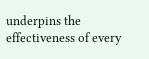underpins the effectiveness of every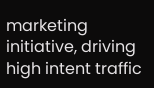marketing initiative, driving high intent traffic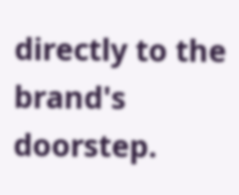directly to the brand's doorstep.